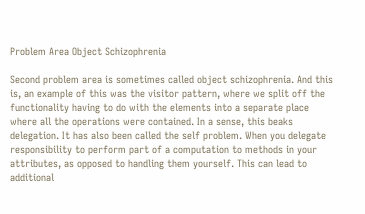Problem Area Object Schizophrenia

Second problem area is sometimes called object schizophrenia. And this is, an example of this was the visitor pattern, where we split off the functionality having to do with the elements into a separate place where all the operations were contained. In a sense, this beaks delegation. It has also been called the self problem. When you delegate responsibility to perform part of a computation to methods in your attributes, as opposed to handling them yourself. This can lead to additional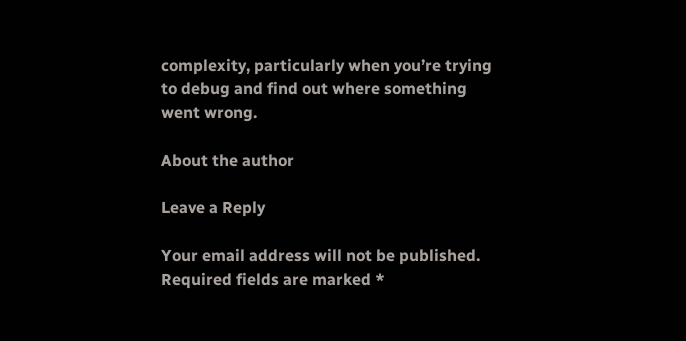complexity, particularly when you’re trying to debug and find out where something went wrong.

About the author

Leave a Reply

Your email address will not be published. Required fields are marked *